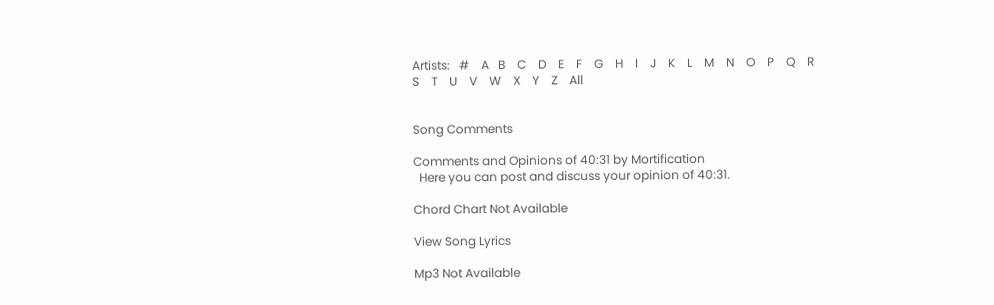Artists:   #    A   B    C    D    E    F    G    H    I    J    K    L    M    N    O    P    Q    R    S    T    U    V    W    X    Y    Z    All


Song Comments

Comments and Opinions of 40:31 by Mortification
  Here you can post and discuss your opinion of 40:31.

Chord Chart Not Available

View Song Lyrics

Mp3 Not Available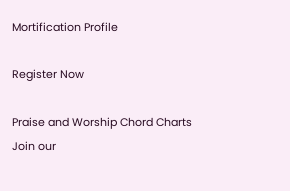Mortification Profile

Register Now

Praise and Worship Chord Charts
Join our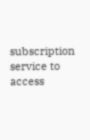subscription service to access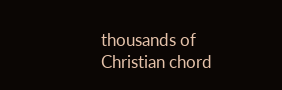thousands of Christian chord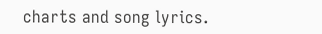charts and song lyrics.